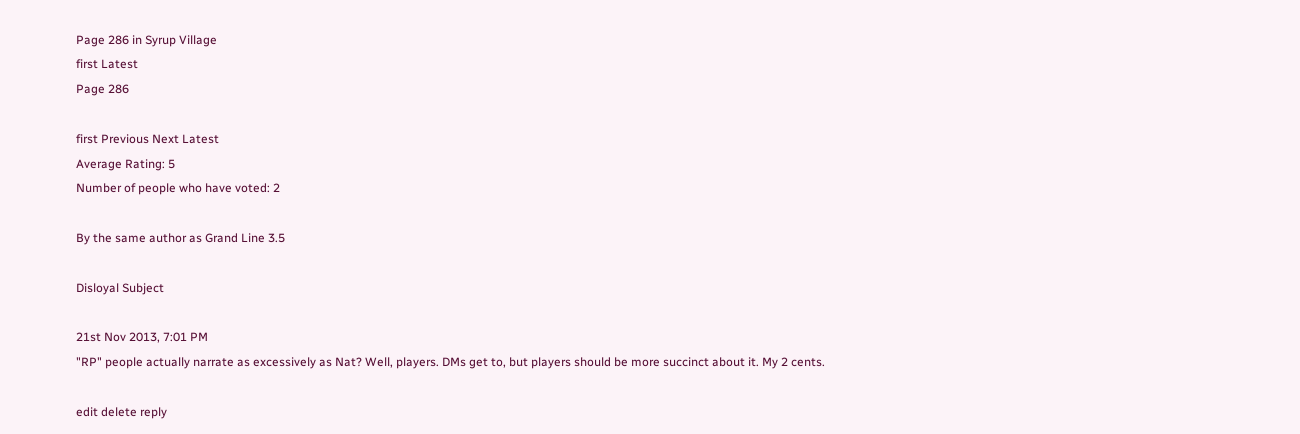Page 286 in Syrup Village
first Latest
Page 286

first Previous Next Latest
Average Rating: 5
Number of people who have voted: 2

By the same author as Grand Line 3.5

Disloyal Subject

21st Nov 2013, 7:01 PM
"RP" people actually narrate as excessively as Nat? Well, players. DMs get to, but players should be more succinct about it. My 2 cents.

edit delete reply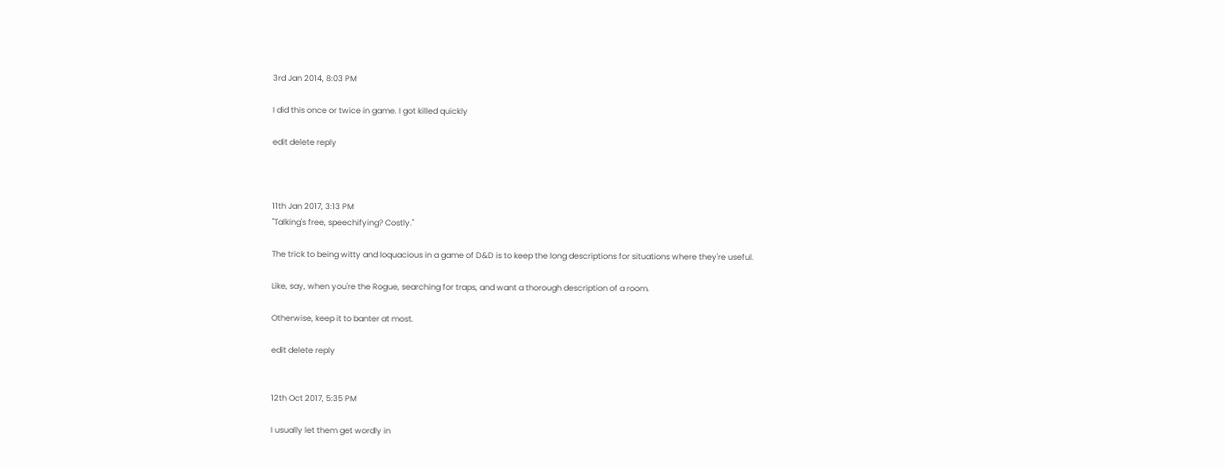3rd Jan 2014, 8:03 PM

I did this once or twice in game. I got killed quickly

edit delete reply



11th Jan 2017, 3:13 PM
"Talking's free, speechifying? Costly."

The trick to being witty and loquacious in a game of D&D is to keep the long descriptions for situations where they're useful.

Like, say, when you're the Rogue, searching for traps, and want a thorough description of a room.

Otherwise, keep it to banter at most.

edit delete reply


12th Oct 2017, 5:35 PM

I usually let them get wordly in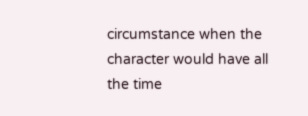circumstance when the character would have all the time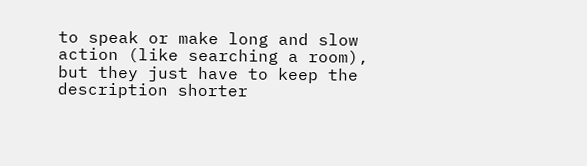to speak or make long and slow action (like searching a room), but they just have to keep the description shorter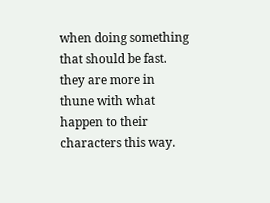when doing something that should be fast.
they are more in thune with what happen to their characters this way.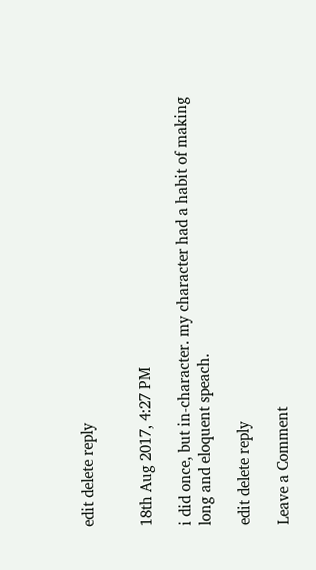edit delete reply


18th Aug 2017, 4:27 PM

i did once, but in-character. my character had a habit of making long and eloquent speach.

edit delete reply

Leave a Comment